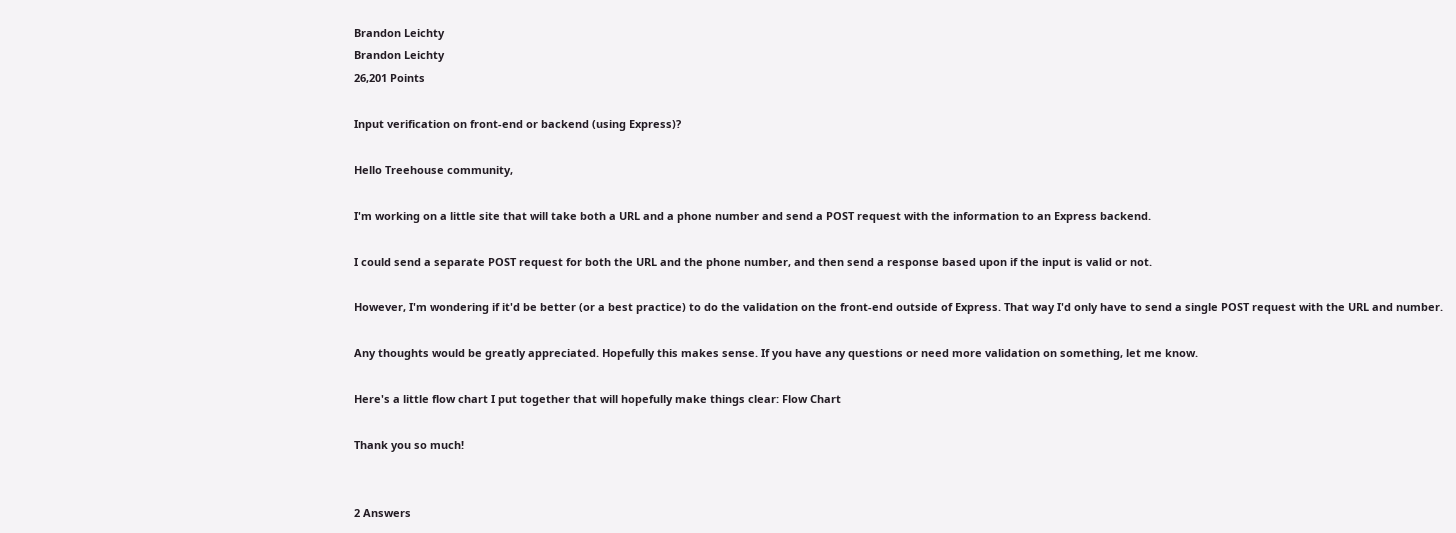Brandon Leichty
Brandon Leichty
26,201 Points

Input verification on front-end or backend (using Express)?

Hello Treehouse community,

I'm working on a little site that will take both a URL and a phone number and send a POST request with the information to an Express backend.

I could send a separate POST request for both the URL and the phone number, and then send a response based upon if the input is valid or not.

However, I'm wondering if it'd be better (or a best practice) to do the validation on the front-end outside of Express. That way I'd only have to send a single POST request with the URL and number.

Any thoughts would be greatly appreciated. Hopefully this makes sense. If you have any questions or need more validation on something, let me know.

Here's a little flow chart I put together that will hopefully make things clear: Flow Chart

Thank you so much!


2 Answers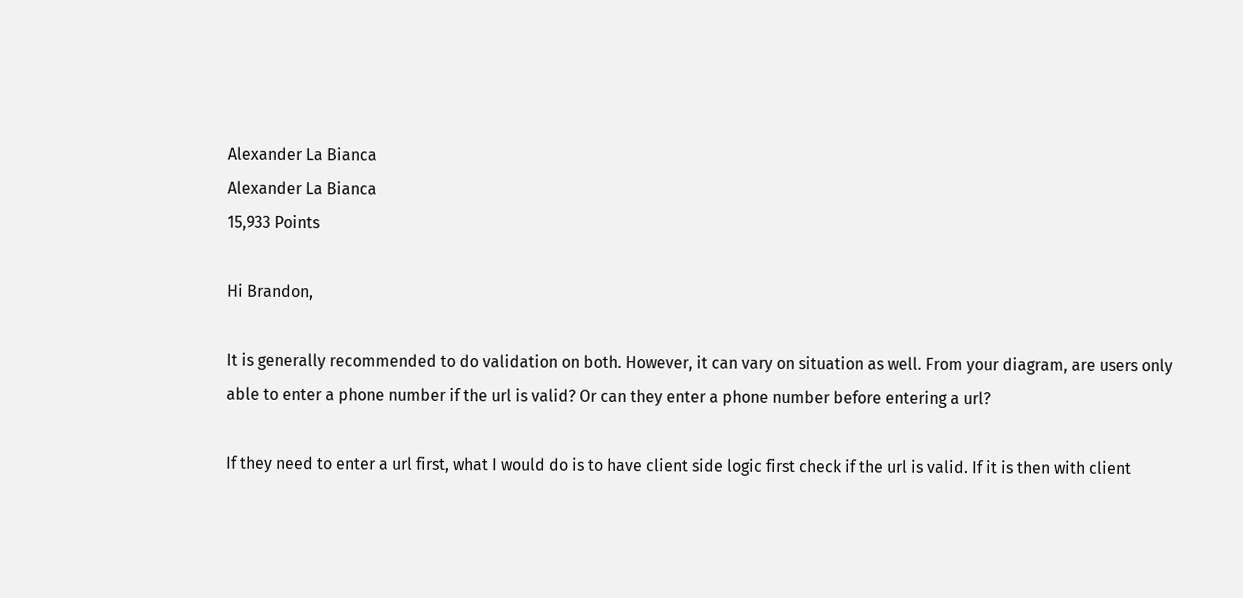Alexander La Bianca
Alexander La Bianca
15,933 Points

Hi Brandon,

It is generally recommended to do validation on both. However, it can vary on situation as well. From your diagram, are users only able to enter a phone number if the url is valid? Or can they enter a phone number before entering a url?

If they need to enter a url first, what I would do is to have client side logic first check if the url is valid. If it is then with client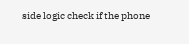side logic check if the phone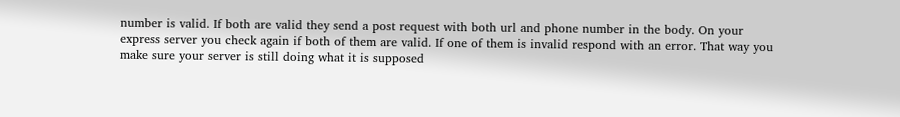number is valid. If both are valid they send a post request with both url and phone number in the body. On your express server you check again if both of them are valid. If one of them is invalid respond with an error. That way you make sure your server is still doing what it is supposed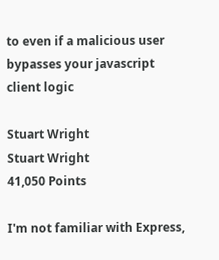to even if a malicious user bypasses your javascript client logic

Stuart Wright
Stuart Wright
41,050 Points

I'm not familiar with Express,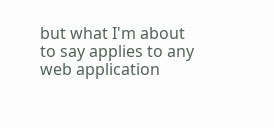but what I'm about to say applies to any web application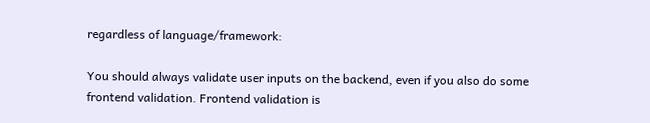regardless of language/framework:

You should always validate user inputs on the backend, even if you also do some frontend validation. Frontend validation is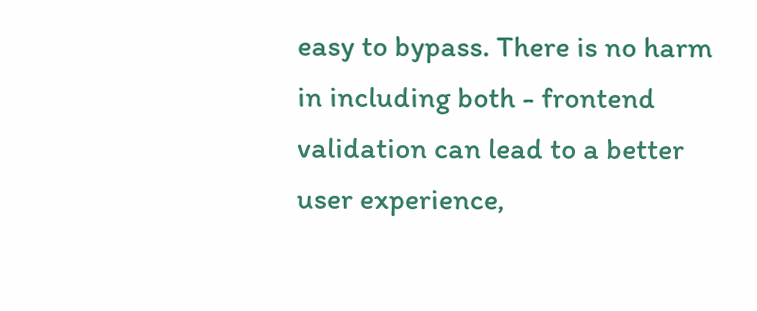easy to bypass. There is no harm in including both - frontend validation can lead to a better user experience,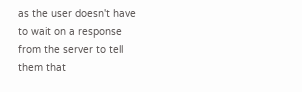as the user doesn't have to wait on a response from the server to tell them that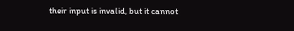their input is invalid, but it cannot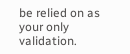be relied on as your only validation.